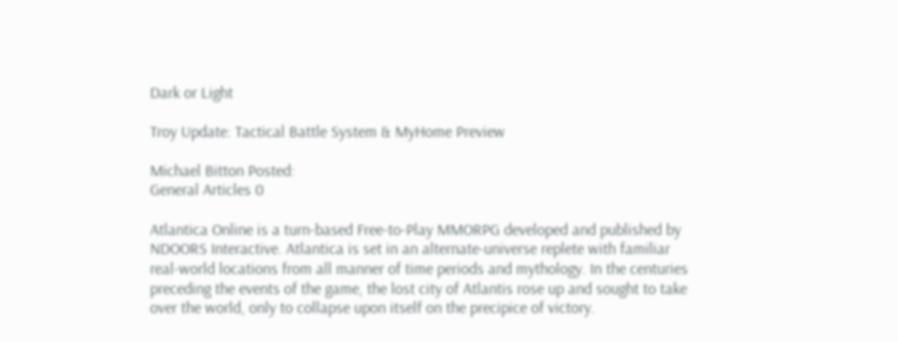Dark or Light

Troy Update: Tactical Battle System & MyHome Preview

Michael Bitton Posted:
General Articles 0

Atlantica Online is a turn-based Free-to-Play MMORPG developed and published by NDOORS Interactive. Atlantica is set in an alternate-universe replete with familiar real-world locations from all manner of time periods and mythology. In the centuries preceding the events of the game, the lost city of Atlantis rose up and sought to take over the world, only to collapse upon itself on the precipice of victory.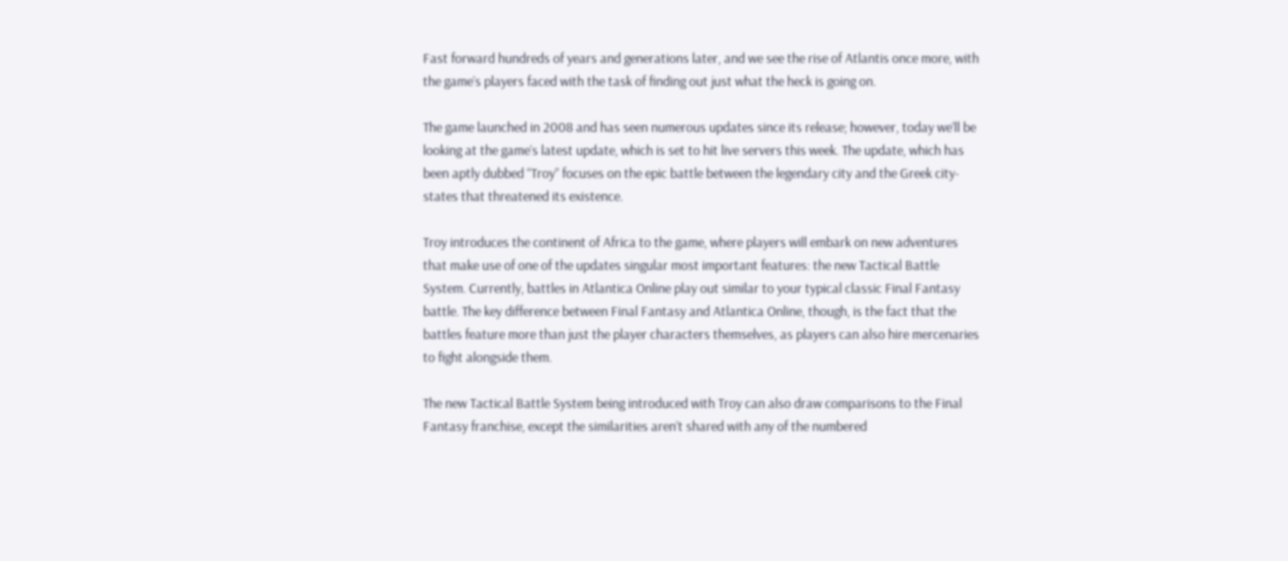Fast forward hundreds of years and generations later, and we see the rise of Atlantis once more, with the game’s players faced with the task of finding out just what the heck is going on.

The game launched in 2008 and has seen numerous updates since its release; however, today we’ll be looking at the game’s latest update, which is set to hit live servers this week. The update, which has been aptly dubbed “Troy” focuses on the epic battle between the legendary city and the Greek city-states that threatened its existence.

Troy introduces the continent of Africa to the game, where players will embark on new adventures that make use of one of the updates singular most important features: the new Tactical Battle System. Currently, battles in Atlantica Online play out similar to your typical classic Final Fantasy battle. The key difference between Final Fantasy and Atlantica Online, though, is the fact that the battles feature more than just the player characters themselves, as players can also hire mercenaries to fight alongside them.

The new Tactical Battle System being introduced with Troy can also draw comparisons to the Final Fantasy franchise, except the similarities aren’t shared with any of the numbered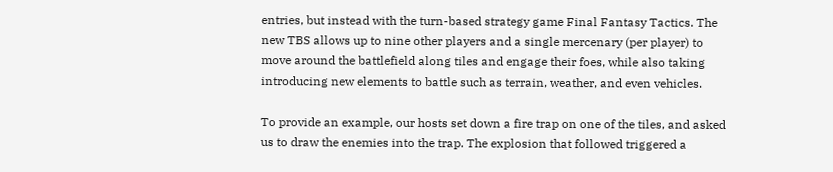entries, but instead with the turn-based strategy game Final Fantasy Tactics. The new TBS allows up to nine other players and a single mercenary (per player) to move around the battlefield along tiles and engage their foes, while also taking introducing new elements to battle such as terrain, weather, and even vehicles.

To provide an example, our hosts set down a fire trap on one of the tiles, and asked us to draw the enemies into the trap. The explosion that followed triggered a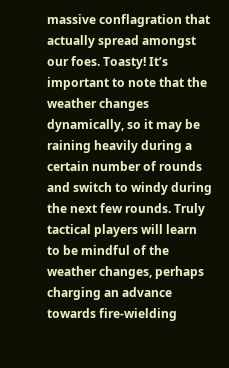massive conflagration that actually spread amongst our foes. Toasty! It’s important to note that the weather changes dynamically, so it may be raining heavily during a certain number of rounds and switch to windy during the next few rounds. Truly tactical players will learn to be mindful of the weather changes, perhaps charging an advance towards fire-wielding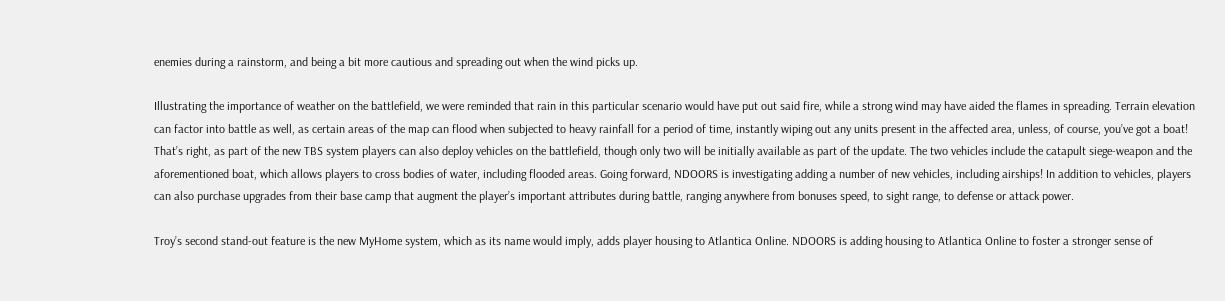enemies during a rainstorm, and being a bit more cautious and spreading out when the wind picks up.

Illustrating the importance of weather on the battlefield, we were reminded that rain in this particular scenario would have put out said fire, while a strong wind may have aided the flames in spreading. Terrain elevation can factor into battle as well, as certain areas of the map can flood when subjected to heavy rainfall for a period of time, instantly wiping out any units present in the affected area, unless, of course, you’ve got a boat! That’s right, as part of the new TBS system players can also deploy vehicles on the battlefield, though only two will be initially available as part of the update. The two vehicles include the catapult siege-weapon and the aforementioned boat, which allows players to cross bodies of water, including flooded areas. Going forward, NDOORS is investigating adding a number of new vehicles, including airships! In addition to vehicles, players can also purchase upgrades from their base camp that augment the player’s important attributes during battle, ranging anywhere from bonuses speed, to sight range, to defense or attack power.

Troy’s second stand-out feature is the new MyHome system, which as its name would imply, adds player housing to Atlantica Online. NDOORS is adding housing to Atlantica Online to foster a stronger sense of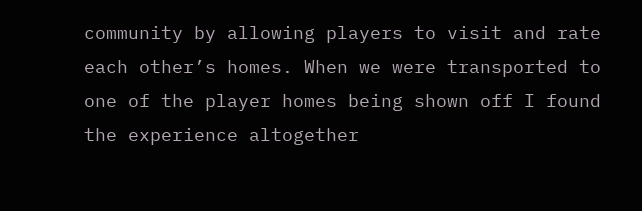community by allowing players to visit and rate each other’s homes. When we were transported to one of the player homes being shown off I found the experience altogether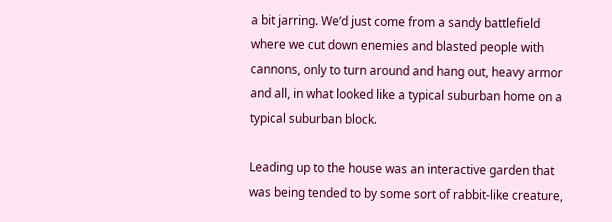a bit jarring. We’d just come from a sandy battlefield where we cut down enemies and blasted people with cannons, only to turn around and hang out, heavy armor and all, in what looked like a typical suburban home on a typical suburban block.

Leading up to the house was an interactive garden that was being tended to by some sort of rabbit-like creature,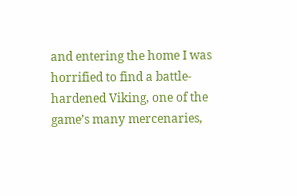and entering the home I was horrified to find a battle-hardened Viking, one of the game’s many mercenaries,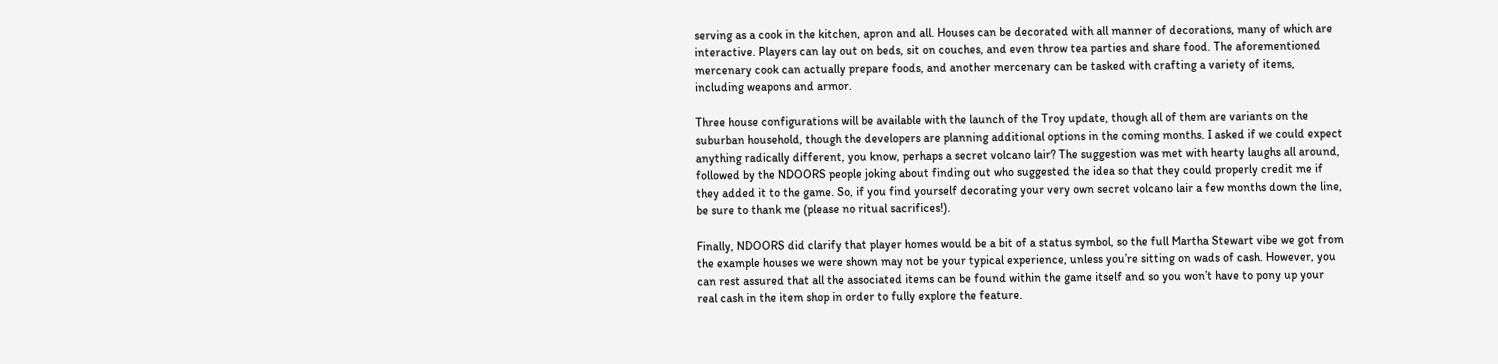serving as a cook in the kitchen, apron and all. Houses can be decorated with all manner of decorations, many of which are interactive. Players can lay out on beds, sit on couches, and even throw tea parties and share food. The aforementioned mercenary cook can actually prepare foods, and another mercenary can be tasked with crafting a variety of items, including weapons and armor.

Three house configurations will be available with the launch of the Troy update, though all of them are variants on the suburban household, though the developers are planning additional options in the coming months. I asked if we could expect anything radically different, you know, perhaps a secret volcano lair? The suggestion was met with hearty laughs all around, followed by the NDOORS people joking about finding out who suggested the idea so that they could properly credit me if they added it to the game. So, if you find yourself decorating your very own secret volcano lair a few months down the line, be sure to thank me (please no ritual sacrifices!).

Finally, NDOORS did clarify that player homes would be a bit of a status symbol, so the full Martha Stewart vibe we got from the example houses we were shown may not be your typical experience, unless you’re sitting on wads of cash. However, you can rest assured that all the associated items can be found within the game itself and so you won’t have to pony up your real cash in the item shop in order to fully explore the feature.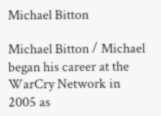Michael Bitton

Michael Bitton / Michael began his career at the WarCry Network in 2005 as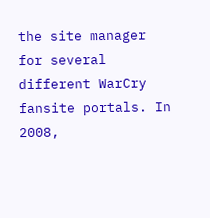the site manager for several different WarCry fansite portals. In 2008,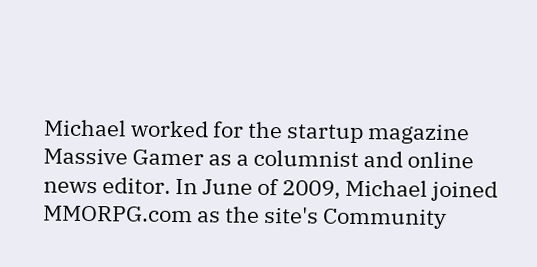Michael worked for the startup magazine Massive Gamer as a columnist and online news editor. In June of 2009, Michael joined MMORPG.com as the site's Community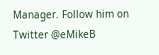Manager. Follow him on Twitter @eMikeB